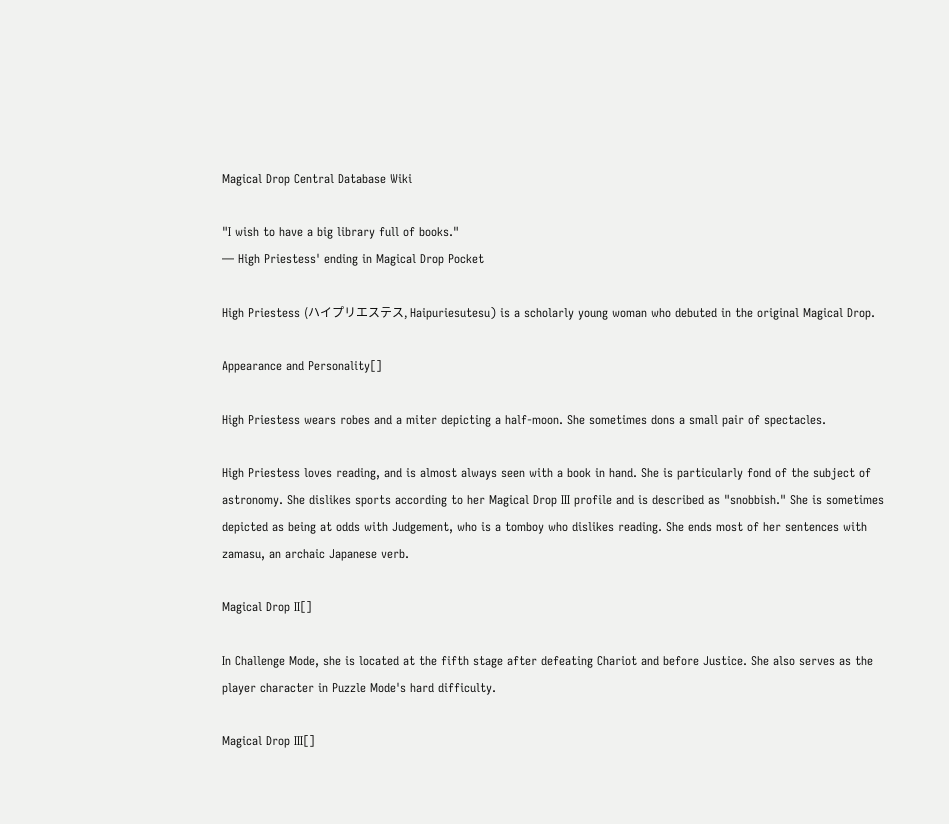Magical Drop Central Database Wiki

"I wish to have a big library full of books."
— High Priestess' ending in Magical Drop Pocket

High Priestess (ハイプリエステス, Haipuriesutesu) is a scholarly young woman who debuted in the original Magical Drop.

Appearance and Personality[]

High Priestess wears robes and a miter depicting a half-moon. She sometimes dons a small pair of spectacles.

High Priestess loves reading, and is almost always seen with a book in hand. She is particularly fond of the subject of astronomy. She dislikes sports according to her Magical Drop III profile and is described as "snobbish." She is sometimes depicted as being at odds with Judgement, who is a tomboy who dislikes reading. She ends most of her sentences with zamasu, an archaic Japanese verb.

Magical Drop II[]

In Challenge Mode, she is located at the fifth stage after defeating Chariot and before Justice. She also serves as the player character in Puzzle Mode's hard difficulty.

Magical Drop III[]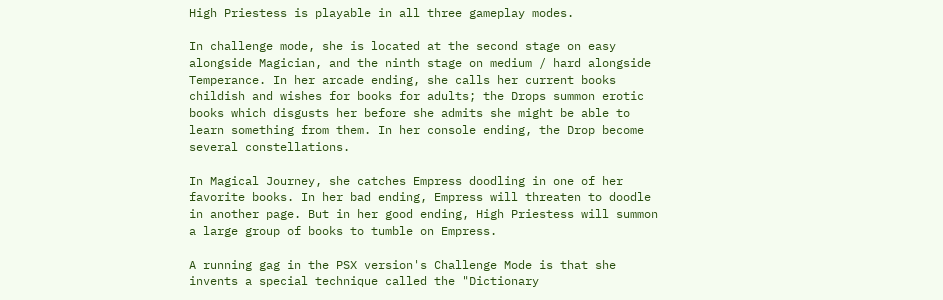High Priestess is playable in all three gameplay modes.

In challenge mode, she is located at the second stage on easy alongside Magician, and the ninth stage on medium / hard alongside Temperance. In her arcade ending, she calls her current books childish and wishes for books for adults; the Drops summon erotic books which disgusts her before she admits she might be able to learn something from them. In her console ending, the Drop become several constellations.

In Magical Journey, she catches Empress doodling in one of her favorite books. In her bad ending, Empress will threaten to doodle in another page. But in her good ending, High Priestess will summon a large group of books to tumble on Empress.

A running gag in the PSX version's Challenge Mode is that she invents a special technique called the "Dictionary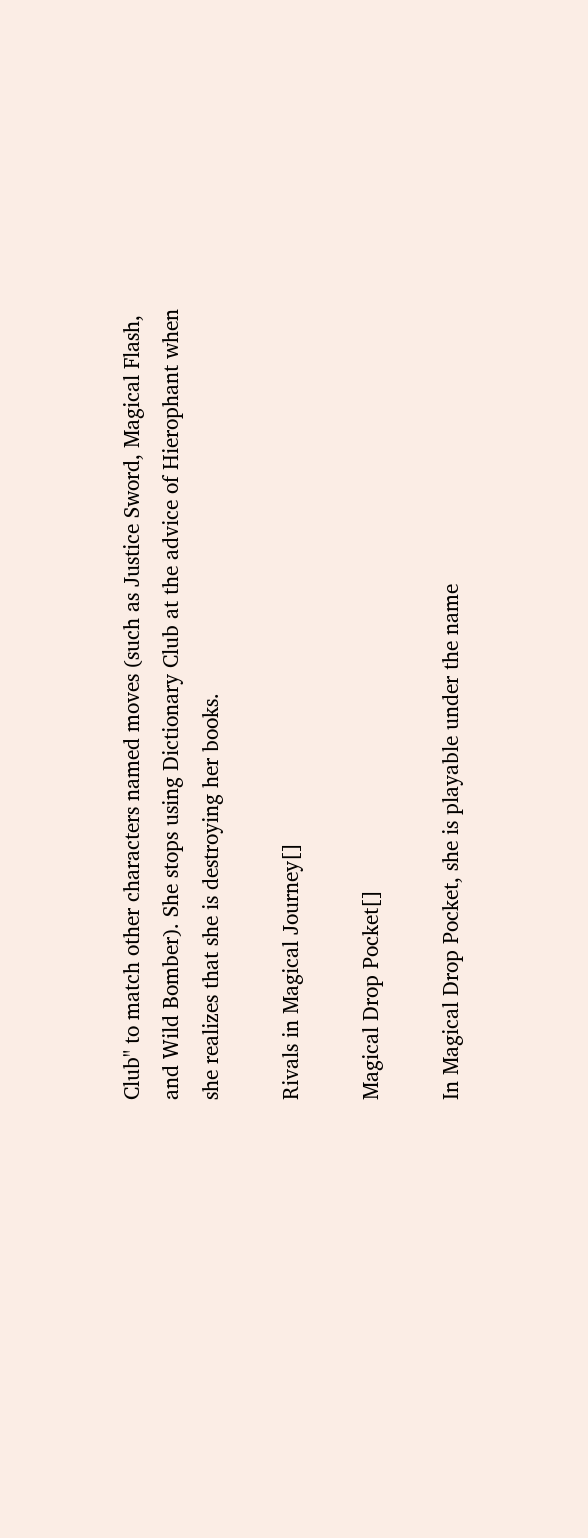Club" to match other characters named moves (such as Justice Sword, Magical Flash, and Wild Bomber). She stops using Dictionary Club at the advice of Hierophant when she realizes that she is destroying her books.

Rivals in Magical Journey[]

Magical Drop Pocket[]

In Magical Drop Pocket, she is playable under the name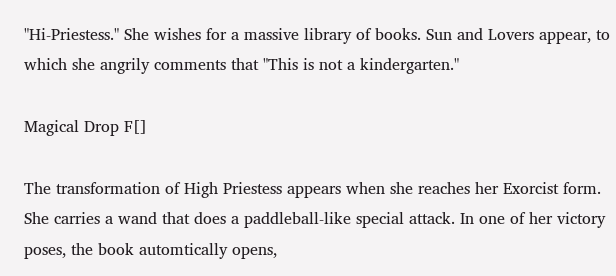"Hi-Priestess." She wishes for a massive library of books. Sun and Lovers appear, to which she angrily comments that "This is not a kindergarten."

Magical Drop F[]

The transformation of High Priestess appears when she reaches her Exorcist form. She carries a wand that does a paddleball-like special attack. In one of her victory poses, the book automtically opens,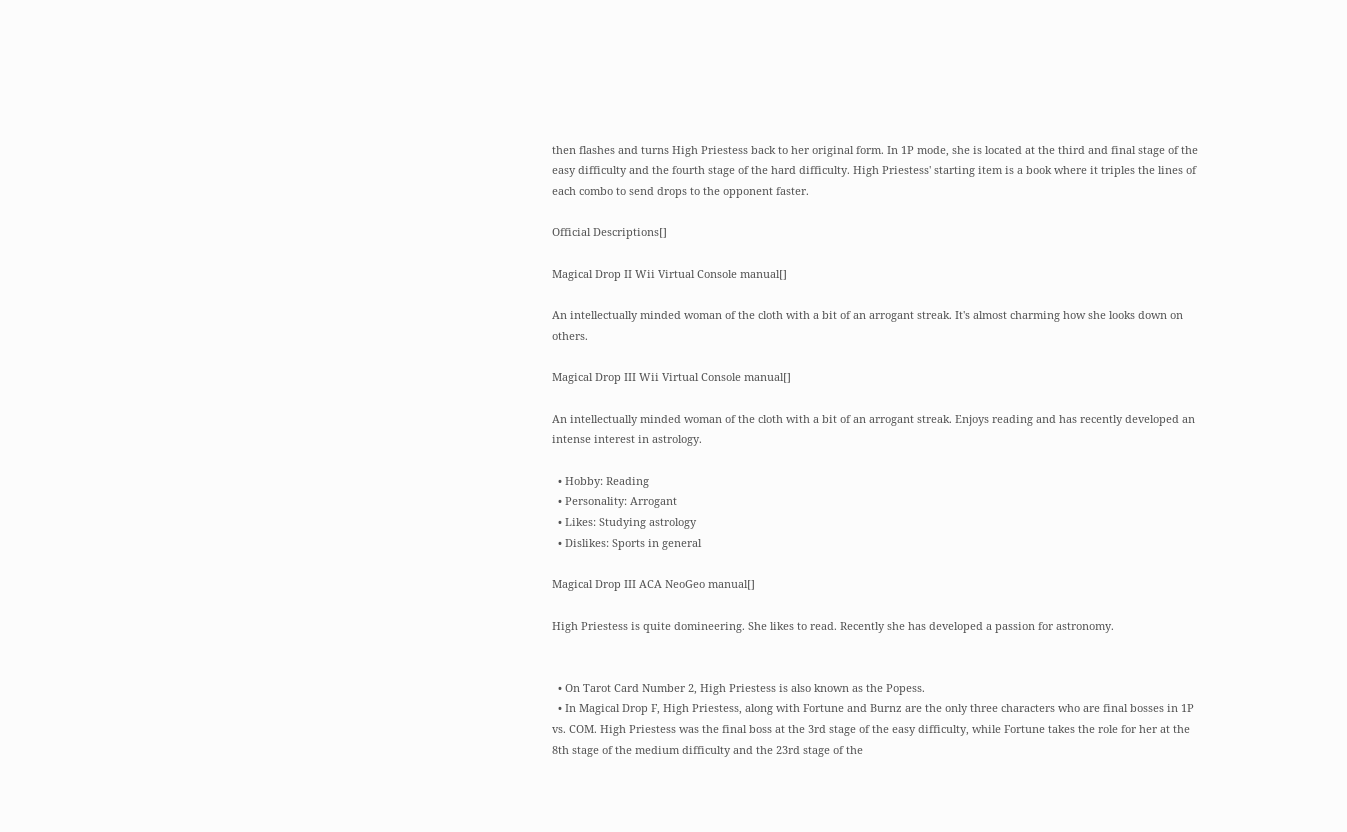then flashes and turns High Priestess back to her original form. In 1P mode, she is located at the third and final stage of the easy difficulty and the fourth stage of the hard difficulty. High Priestess' starting item is a book where it triples the lines of each combo to send drops to the opponent faster.

Official Descriptions[]

Magical Drop II Wii Virtual Console manual[]

An intellectually minded woman of the cloth with a bit of an arrogant streak. It's almost charming how she looks down on others.

Magical Drop III Wii Virtual Console manual[]

An intellectually minded woman of the cloth with a bit of an arrogant streak. Enjoys reading and has recently developed an intense interest in astrology.

  • Hobby: Reading
  • Personality: Arrogant
  • Likes: Studying astrology
  • Dislikes: Sports in general

Magical Drop III ACA NeoGeo manual[]

High Priestess is quite domineering. She likes to read. Recently she has developed a passion for astronomy.


  • On Tarot Card Number 2, High Priestess is also known as the Popess.
  • In Magical Drop F, High Priestess, along with Fortune and Burnz are the only three characters who are final bosses in 1P vs. COM. High Priestess was the final boss at the 3rd stage of the easy difficulty, while Fortune takes the role for her at the 8th stage of the medium difficulty and the 23rd stage of the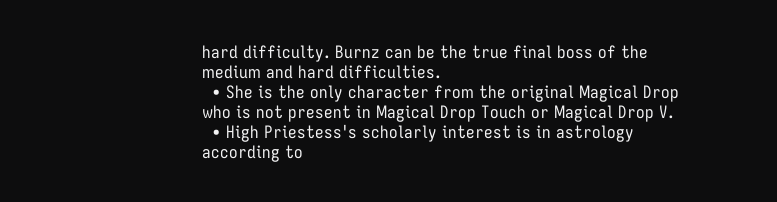hard difficulty. Burnz can be the true final boss of the medium and hard difficulties.
  • She is the only character from the original Magical Drop who is not present in Magical Drop Touch or Magical Drop V.
  • High Priestess's scholarly interest is in astrology according to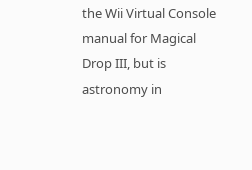the Wii Virtual Console manual for Magical Drop III, but is astronomy in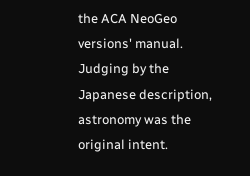the ACA NeoGeo versions' manual. Judging by the Japanese description, astronomy was the original intent.